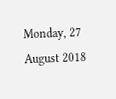Monday, 27 August 2018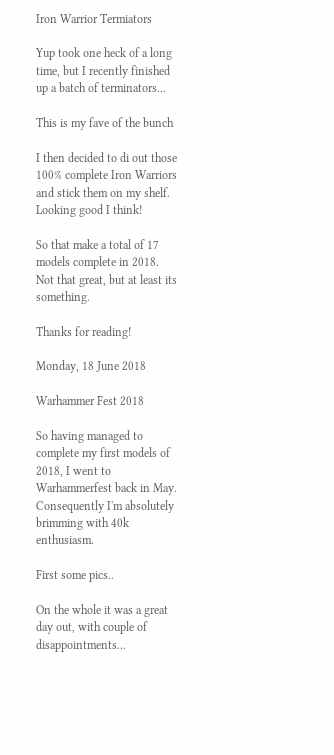Iron Warrior Termiators

Yup took one heck of a long time, but I recently finished up a batch of terminators...

This is my fave of the bunch

I then decided to di out those 100% complete Iron Warriors and stick them on my shelf. Looking good I think!

So that make a total of 17 models complete in 2018. Not that great, but at least its something.

Thanks for reading!

Monday, 18 June 2018

Warhammer Fest 2018

So having managed to complete my first models of 2018, I went to Warhammerfest back in May. Consequently I'm absolutely brimming with 40k enthusiasm.

First some pics..

On the whole it was a great day out, with couple of disappointments...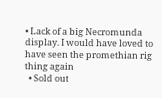• Lack of a big Necromunda display. I would have loved to have seen the promethian rig thing again
  • Sold out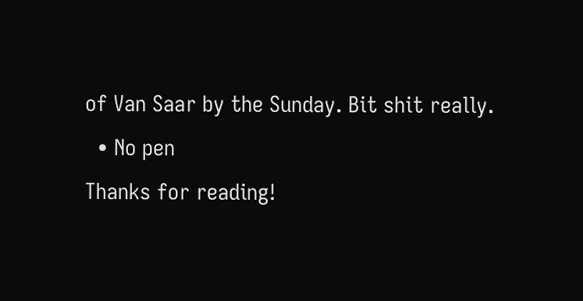of Van Saar by the Sunday. Bit shit really.
  • No pen
Thanks for reading!